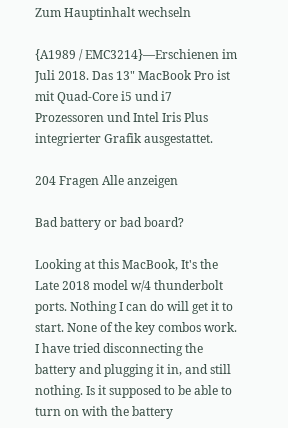Zum Hauptinhalt wechseln

{A1989 / EMC3214}—Erschienen im Juli 2018. Das 13" MacBook Pro ist mit Quad-Core i5 und i7 Prozessoren und Intel Iris Plus integrierter Grafik ausgestattet.

204 Fragen Alle anzeigen

Bad battery or bad board?

Looking at this MacBook, It's the Late 2018 model w/4 thunderbolt ports. Nothing I can do will get it to start. None of the key combos work. I have tried disconnecting the battery and plugging it in, and still nothing. Is it supposed to be able to turn on with the battery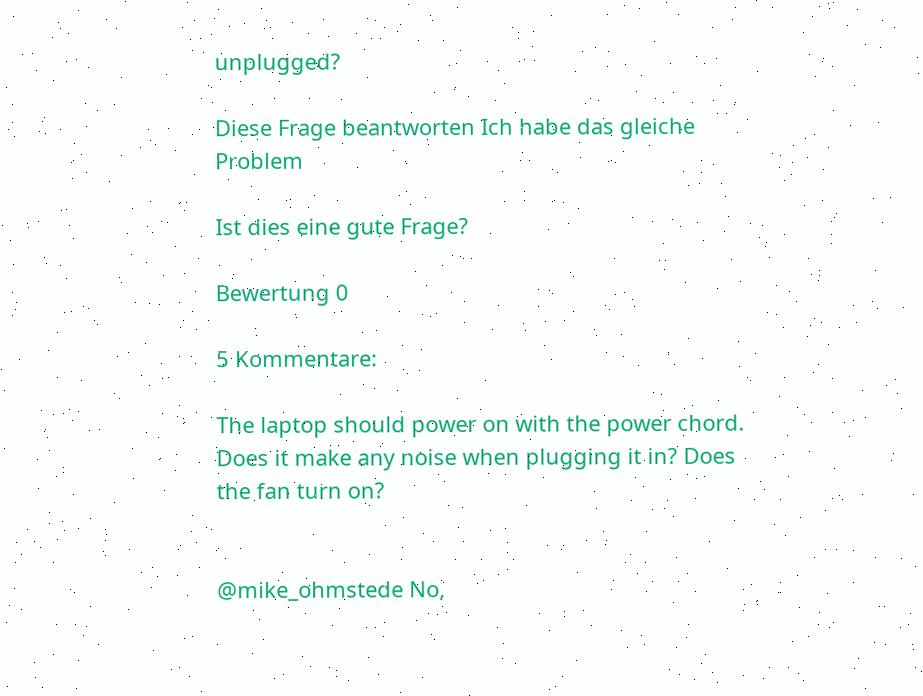unplugged?

Diese Frage beantworten Ich habe das gleiche Problem

Ist dies eine gute Frage?

Bewertung 0

5 Kommentare:

The laptop should power on with the power chord. Does it make any noise when plugging it in? Does the fan turn on?


@mike_ohmstede No,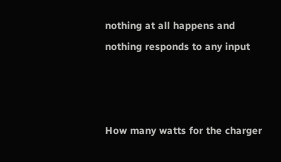nothing at all happens and nothing responds to any input



How many watts for the charger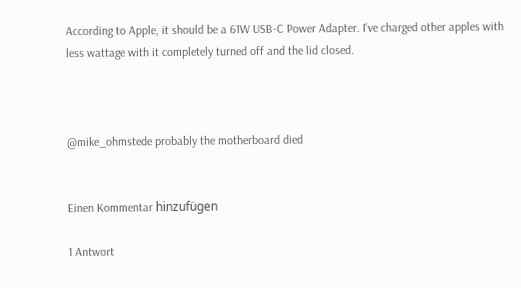According to Apple, it should be a 61W USB-C Power Adapter. I've charged other apples with less wattage with it completely turned off and the lid closed.



@mike_ohmstede probably the motherboard died


Einen Kommentar hinzufügen

1 Antwort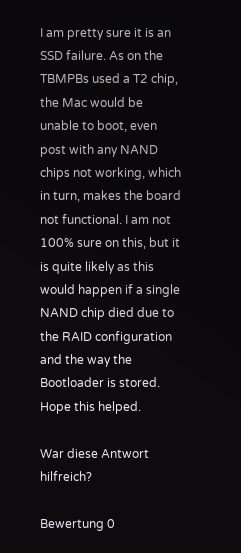I am pretty sure it is an SSD failure. As on the TBMPBs used a T2 chip, the Mac would be unable to boot, even post with any NAND chips not working, which in turn, makes the board not functional. I am not 100% sure on this, but it is quite likely as this would happen if a single NAND chip died due to the RAID configuration and the way the Bootloader is stored. Hope this helped.

War diese Antwort hilfreich?

Bewertung 0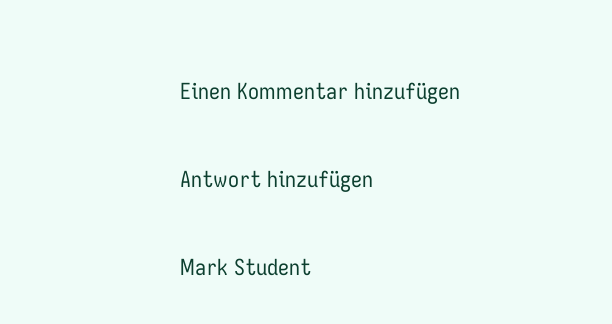Einen Kommentar hinzufügen

Antwort hinzufügen

Mark Student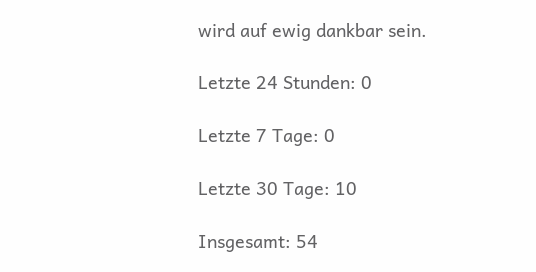wird auf ewig dankbar sein.

Letzte 24 Stunden: 0

Letzte 7 Tage: 0

Letzte 30 Tage: 10

Insgesamt: 54